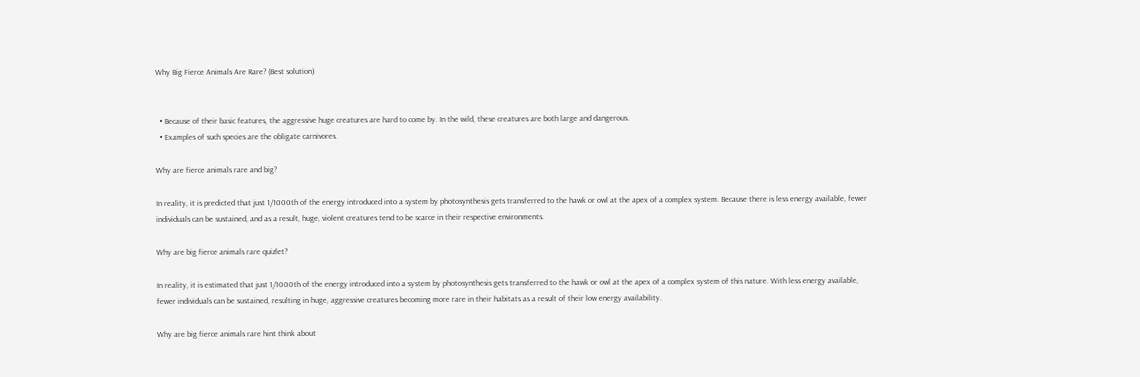Why Big Fierce Animals Are Rare? (Best solution)


  • Because of their basic features, the aggressive huge creatures are hard to come by. In the wild, these creatures are both large and dangerous.
  • Examples of such species are the obligate carnivores.

Why are fierce animals rare and big?

In reality, it is predicted that just 1/1000th of the energy introduced into a system by photosynthesis gets transferred to the hawk or owl at the apex of a complex system. Because there is less energy available, fewer individuals can be sustained, and as a result, huge, violent creatures tend to be scarce in their respective environments.

Why are big fierce animals rare quizlet?

In reality, it is estimated that just 1/1000th of the energy introduced into a system by photosynthesis gets transferred to the hawk or owl at the apex of a complex system of this nature. With less energy available, fewer individuals can be sustained, resulting in huge, aggressive creatures becoming more rare in their habitats as a result of their low energy availability.

Why are big fierce animals rare hint think about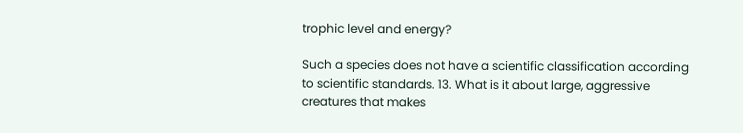trophic level and energy?

Such a species does not have a scientific classification according to scientific standards. 13. What is it about large, aggressive creatures that makes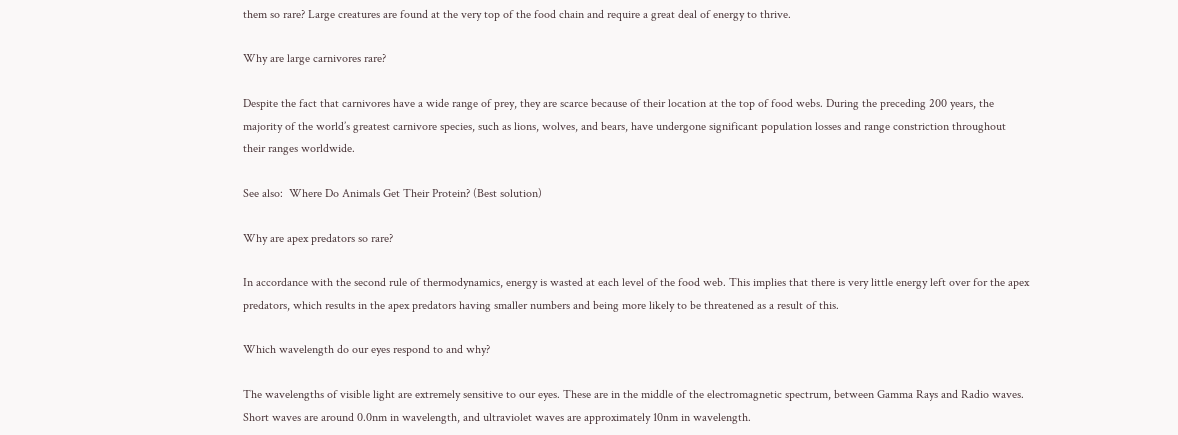them so rare? Large creatures are found at the very top of the food chain and require a great deal of energy to thrive.

Why are large carnivores rare?

Despite the fact that carnivores have a wide range of prey, they are scarce because of their location at the top of food webs. During the preceding 200 years, the majority of the world’s greatest carnivore species, such as lions, wolves, and bears, have undergone significant population losses and range constriction throughout their ranges worldwide.

See also:  Where Do Animals Get Their Protein? (Best solution)

Why are apex predators so rare?

In accordance with the second rule of thermodynamics, energy is wasted at each level of the food web. This implies that there is very little energy left over for the apex predators, which results in the apex predators having smaller numbers and being more likely to be threatened as a result of this.

Which wavelength do our eyes respond to and why?

The wavelengths of visible light are extremely sensitive to our eyes. These are in the middle of the electromagnetic spectrum, between Gamma Rays and Radio waves. Short waves are around 0.0nm in wavelength, and ultraviolet waves are approximately 10nm in wavelength.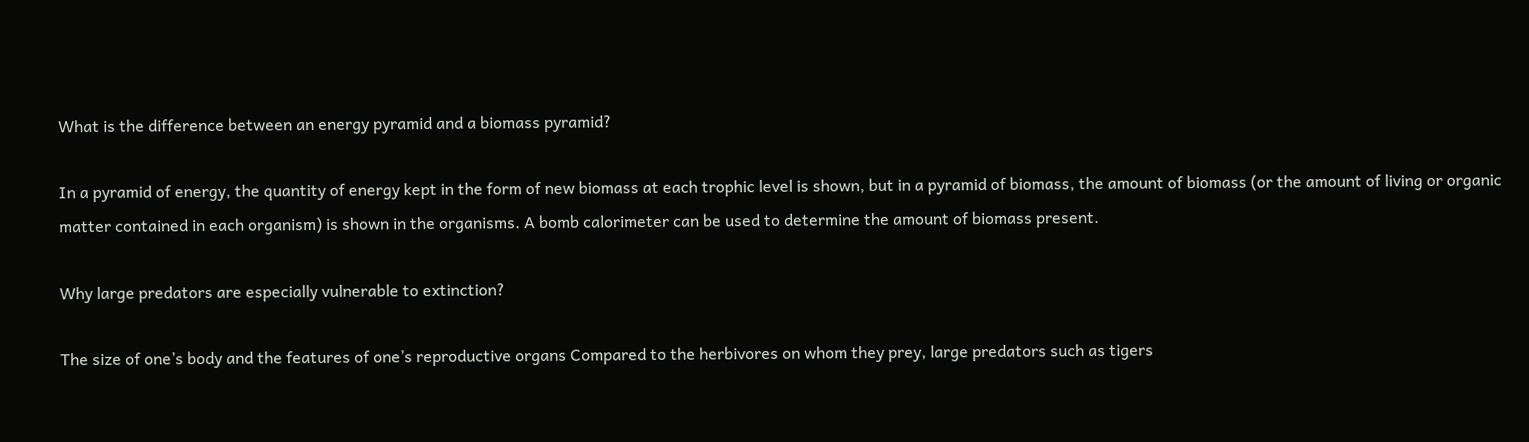What is the difference between an energy pyramid and a biomass pyramid?

In a pyramid of energy, the quantity of energy kept in the form of new biomass at each trophic level is shown, but in a pyramid of biomass, the amount of biomass (or the amount of living or organic matter contained in each organism) is shown in the organisms. A bomb calorimeter can be used to determine the amount of biomass present.

Why large predators are especially vulnerable to extinction?

The size of one’s body and the features of one’s reproductive organs Compared to the herbivores on whom they prey, large predators such as tigers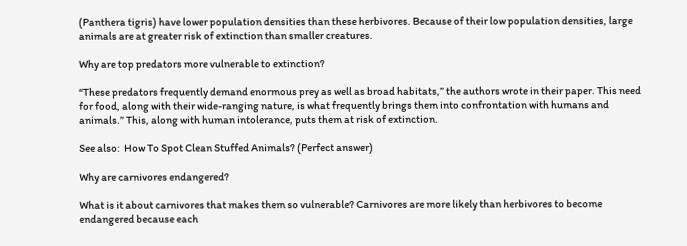(Panthera tigris) have lower population densities than these herbivores. Because of their low population densities, large animals are at greater risk of extinction than smaller creatures.

Why are top predators more vulnerable to extinction?

“These predators frequently demand enormous prey as well as broad habitats,” the authors wrote in their paper. This need for food, along with their wide-ranging nature, is what frequently brings them into confrontation with humans and animals.” This, along with human intolerance, puts them at risk of extinction.

See also:  How To Spot Clean Stuffed Animals? (Perfect answer)

Why are carnivores endangered?

What is it about carnivores that makes them so vulnerable? Carnivores are more likely than herbivores to become endangered because each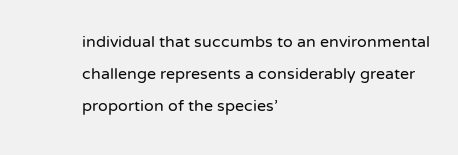individual that succumbs to an environmental challenge represents a considerably greater proportion of the species’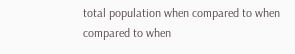total population when compared to when compared to when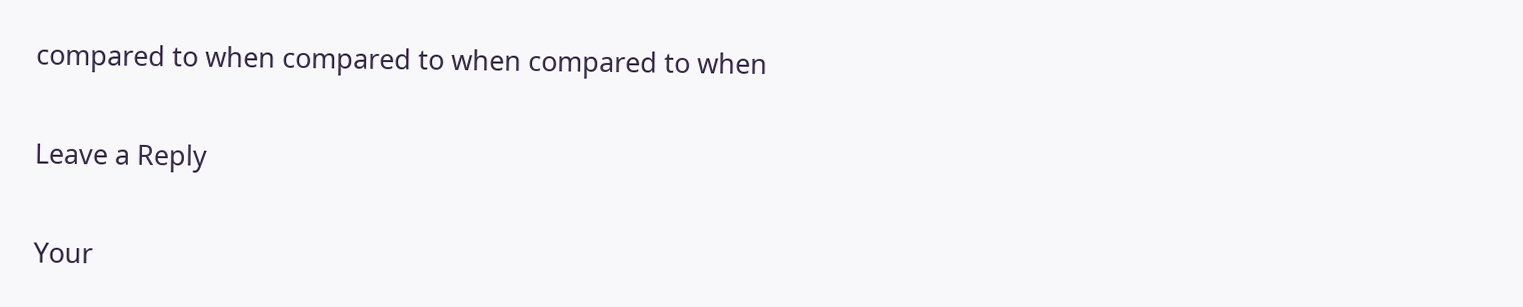compared to when compared to when compared to when

Leave a Reply

Your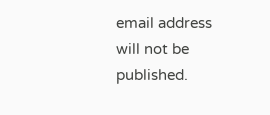email address will not be published.